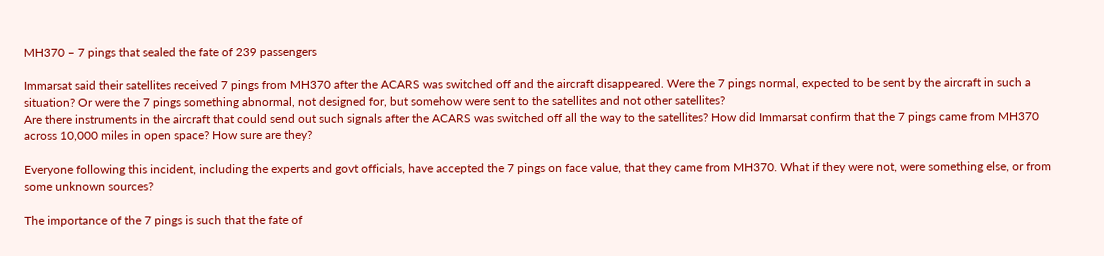MH370 – 7 pings that sealed the fate of 239 passengers

Immarsat said their satellites received 7 pings from MH370 after the ACARS was switched off and the aircraft disappeared. Were the 7 pings normal, expected to be sent by the aircraft in such a situation? Or were the 7 pings something abnormal, not designed for, but somehow were sent to the satellites and not other satellites?
Are there instruments in the aircraft that could send out such signals after the ACARS was switched off all the way to the satellites? How did Immarsat confirm that the 7 pings came from MH370 across 10,000 miles in open space? How sure are they?

Everyone following this incident, including the experts and govt officials, have accepted the 7 pings on face value, that they came from MH370. What if they were not, were something else, or from some unknown sources?

The importance of the 7 pings is such that the fate of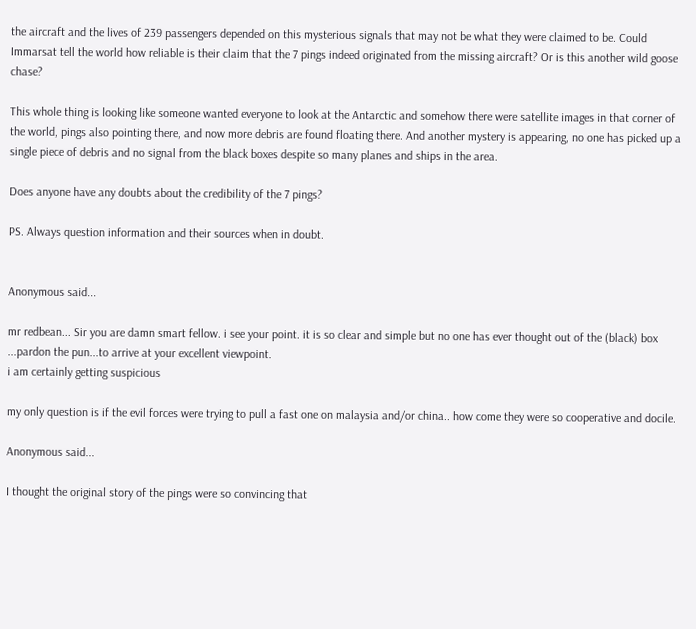the aircraft and the lives of 239 passengers depended on this mysterious signals that may not be what they were claimed to be. Could Immarsat tell the world how reliable is their claim that the 7 pings indeed originated from the missing aircraft? Or is this another wild goose chase?

This whole thing is looking like someone wanted everyone to look at the Antarctic and somehow there were satellite images in that corner of the world, pings also pointing there, and now more debris are found floating there. And another mystery is appearing, no one has picked up a single piece of debris and no signal from the black boxes despite so many planes and ships in the area.

Does anyone have any doubts about the credibility of the 7 pings?

PS. Always question information and their sources when in doubt.


Anonymous said...

mr redbean... Sir you are damn smart fellow. i see your point. it is so clear and simple but no one has ever thought out of the (black) box ...pardon the pun...to arrive at your excellent viewpoint.
i am certainly getting suspicious

my only question is if the evil forces were trying to pull a fast one on malaysia and/or china.. how come they were so cooperative and docile.

Anonymous said...

I thought the original story of the pings were so convincing that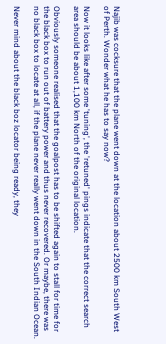Najib was cocksure that the plane went down at the location about 2500 km South West of Perth. Wonder what he has to say now?

Now it looks like after some 'tuning', the 'retuned' pings indicate that the correct search area should be about 1,100 km North of the original location.

Obviously someone realised that the goalpost has to be shifted again to stall for time for the black box to run out of battery power and thus never recovered. Or maybe, there was no black box to locate at all, if the plane never really went down in the South Indian Ocean.

Never mind about the black boz locator being ready, they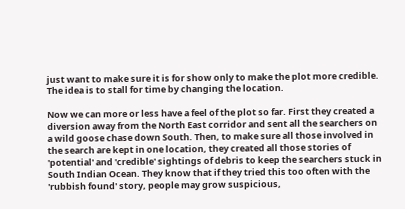just want to make sure it is for show only to make the plot more credible. The idea is to stall for time by changing the location.

Now we can more or less have a feel of the plot so far. First they created a diversion away from the North East corridor and sent all the searchers on a wild goose chase down South. Then, to make sure all those involved in the search are kept in one location, they created all those stories of 'potential' and 'credible' sightings of debris to keep the searchers stuck in South Indian Ocean. They know that if they tried this too often with the 'rubbish found' story, people may grow suspicious,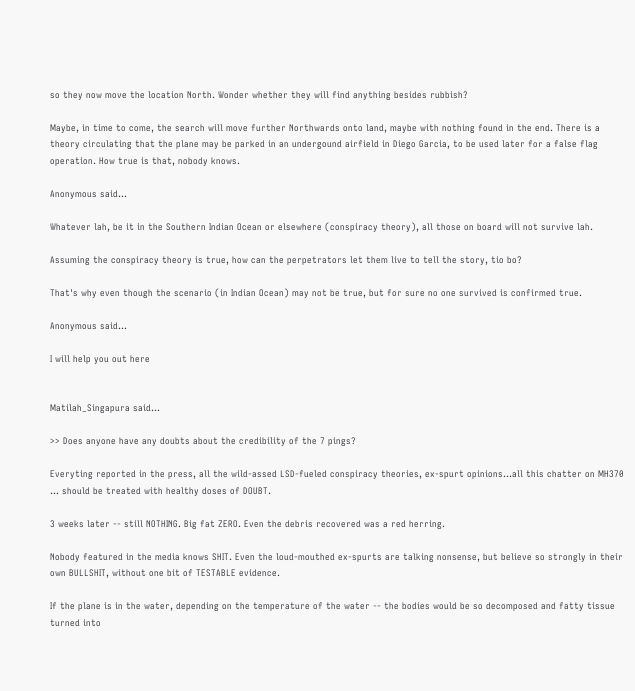so they now move the location North. Wonder whether they will find anything besides rubbish?

Maybe, in time to come, the search will move further Northwards onto land, maybe with nothing found in the end. There is a theory circulating that the plane may be parked in an undergound airfield in Diego Garcia, to be used later for a false flag operation. How true is that, nobody knows.

Anonymous said...

Whatever lah, be it in the Southern Indian Ocean or elsewhere (conspiracy theory), all those on board will not survive lah.

Assuming the conspiracy theory is true, how can the perpetrators let them live to tell the story, tio bo?

That's why even though the scenario (in Indian Ocean) may not be true, but for sure no one survived is confirmed true.

Anonymous said...

I will help you out here


Matilah_Singapura said...

>> Does anyone have any doubts about the credibility of the 7 pings?

Everyting reported in the press, all the wild-assed LSD-fueled conspiracy theories, ex-spurt opinions...all this chatter on MH370 ... should be treated with healthy doses of DOUBT.

3 weeks later -- still NOTHING. Big fat ZERO. Even the debris recovered was a red herring.

Nobody featured in the media knows SHIT. Even the loud-mouthed ex-spurts are talking nonsense, but believe so strongly in their own BULLSHIT, without one bit of TESTABLE evidence.

If the plane is in the water, depending on the temperature of the water -- the bodies would be so decomposed and fatty tissue turned into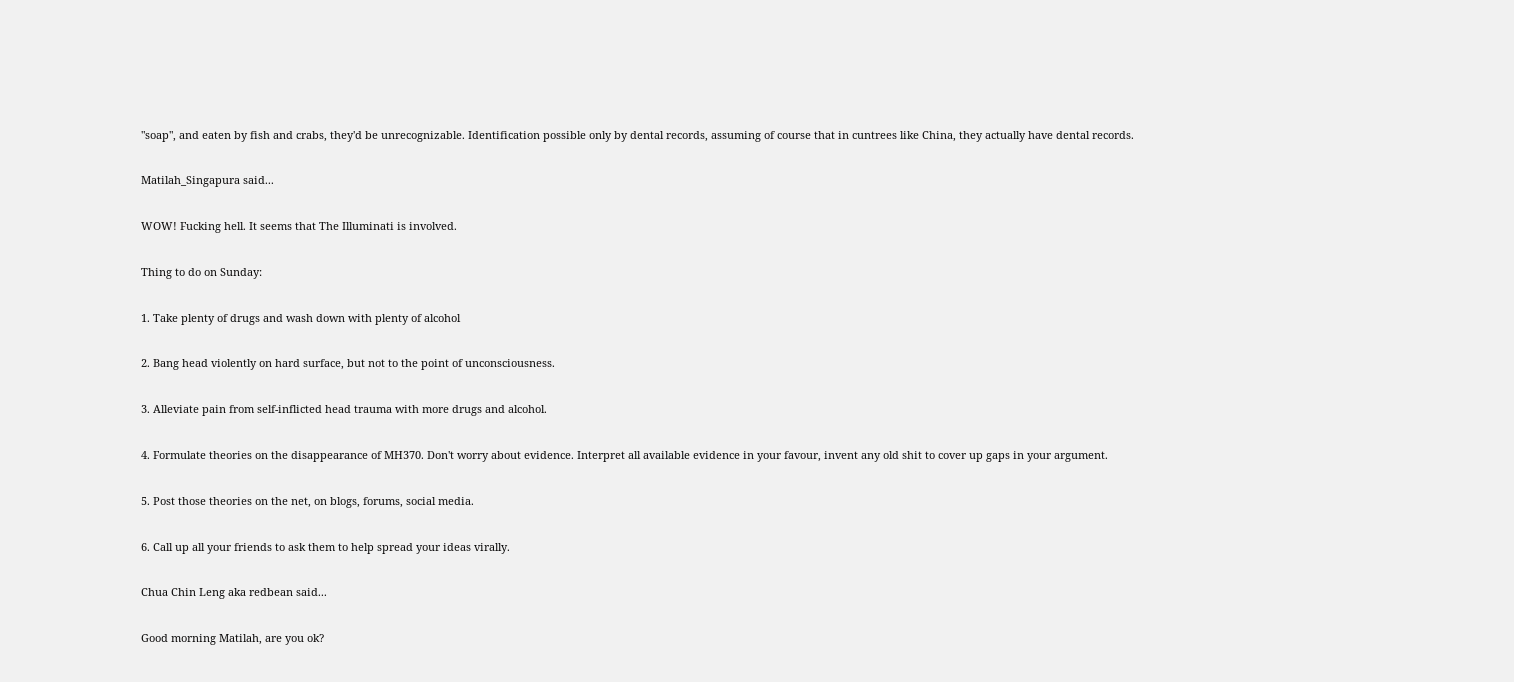"soap", and eaten by fish and crabs, they'd be unrecognizable. Identification possible only by dental records, assuming of course that in cuntrees like China, they actually have dental records.

Matilah_Singapura said...

WOW! Fucking hell. It seems that The Illuminati is involved.

Thing to do on Sunday:

1. Take plenty of drugs and wash down with plenty of alcohol

2. Bang head violently on hard surface, but not to the point of unconsciousness.

3. Alleviate pain from self-inflicted head trauma with more drugs and alcohol.

4. Formulate theories on the disappearance of MH370. Don't worry about evidence. Interpret all available evidence in your favour, invent any old shit to cover up gaps in your argument.

5. Post those theories on the net, on blogs, forums, social media.

6. Call up all your friends to ask them to help spread your ideas virally.

Chua Chin Leng aka redbean said...

Good morning Matilah, are you ok?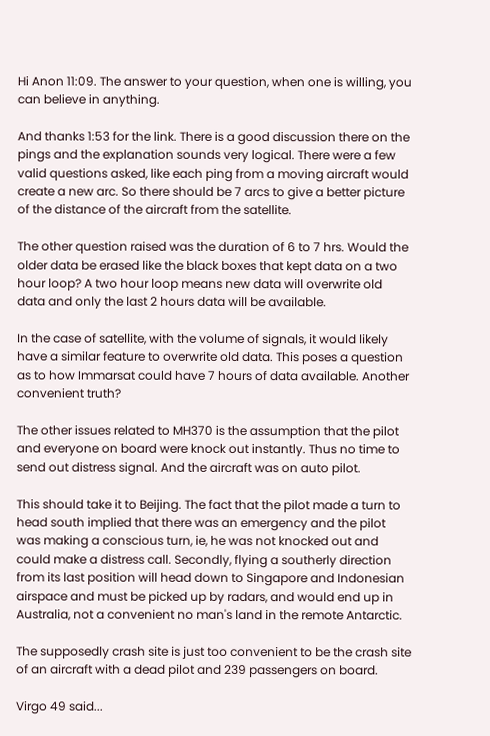Hi Anon 11:09. The answer to your question, when one is willing, you can believe in anything.

And thanks 1:53 for the link. There is a good discussion there on the pings and the explanation sounds very logical. There were a few valid questions asked, like each ping from a moving aircraft would create a new arc. So there should be 7 arcs to give a better picture of the distance of the aircraft from the satellite.

The other question raised was the duration of 6 to 7 hrs. Would the older data be erased like the black boxes that kept data on a two hour loop? A two hour loop means new data will overwrite old data and only the last 2 hours data will be available.

In the case of satellite, with the volume of signals, it would likely have a similar feature to overwrite old data. This poses a question as to how Immarsat could have 7 hours of data available. Another convenient truth?

The other issues related to MH370 is the assumption that the pilot and everyone on board were knock out instantly. Thus no time to send out distress signal. And the aircraft was on auto pilot.

This should take it to Beijing. The fact that the pilot made a turn to head south implied that there was an emergency and the pilot was making a conscious turn, ie, he was not knocked out and could make a distress call. Secondly, flying a southerly direction from its last position will head down to Singapore and Indonesian airspace and must be picked up by radars, and would end up in Australia, not a convenient no man's land in the remote Antarctic.

The supposedly crash site is just too convenient to be the crash site of an aircraft with a dead pilot and 239 passengers on board.

Virgo 49 said...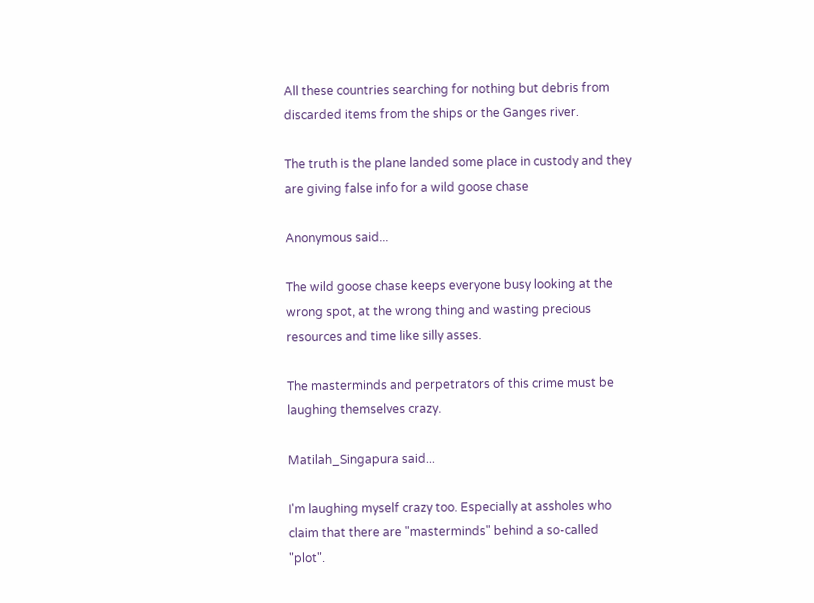All these countries searching for nothing but debris from discarded items from the ships or the Ganges river.

The truth is the plane landed some place in custody and they are giving false info for a wild goose chase

Anonymous said...

The wild goose chase keeps everyone busy looking at the wrong spot, at the wrong thing and wasting precious resources and time like silly asses.

The masterminds and perpetrators of this crime must be laughing themselves crazy.

Matilah_Singapura said...

I'm laughing myself crazy too. Especially at assholes who claim that there are "masterminds" behind a so-called "plot".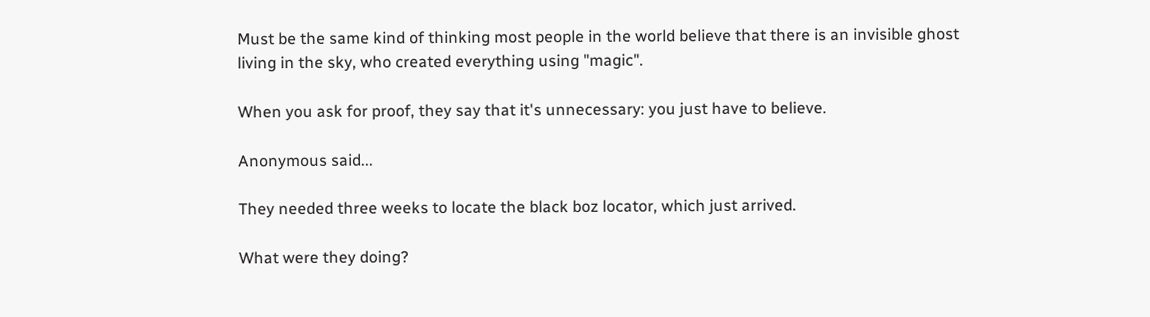Must be the same kind of thinking most people in the world believe that there is an invisible ghost living in the sky, who created everything using "magic".

When you ask for proof, they say that it's unnecessary: you just have to believe.

Anonymous said...

They needed three weeks to locate the black boz locator, which just arrived.

What were they doing?